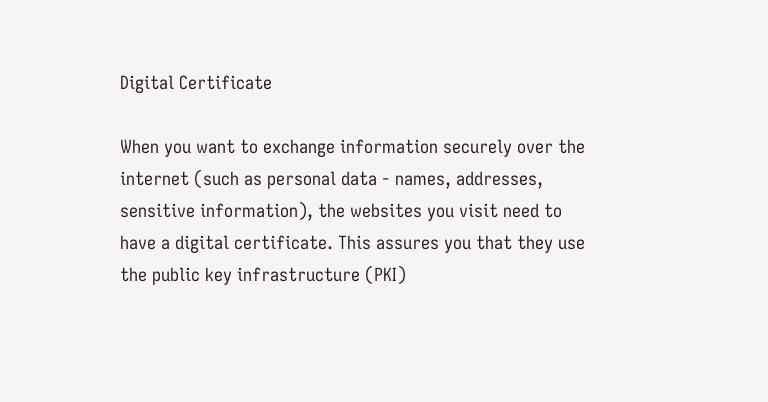Digital Certificate

When you want to exchange information securely over the internet (such as personal data - names, addresses, sensitive information), the websites you visit need to have a digital certificate. This assures you that they use the public key infrastructure (PKI)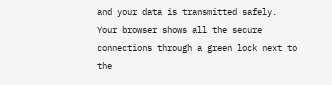and your data is transmitted safely. Your browser shows all the secure connections through a green lock next to the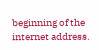beginning of the internet address.